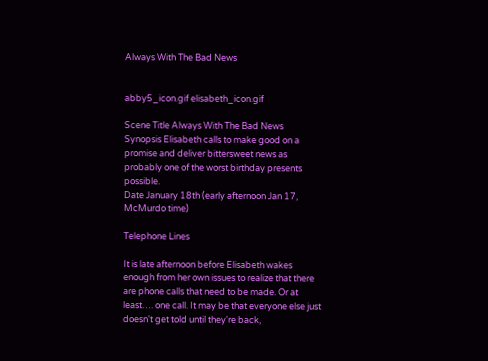Always With The Bad News


abby5_icon.gif elisabeth_icon.gif

Scene Title Always With The Bad News
Synopsis Elisabeth calls to make good on a promise and deliver bittersweet news as probably one of the worst birthday presents possible.
Date January 18th (early afternoon Jan 17, McMurdo time)

Telephone Lines

It is late afternoon before Elisabeth wakes enough from her own issues to realize that there are phone calls that need to be made. Or at least…. one call. It may be that everyone else just doesn't get told until they're back,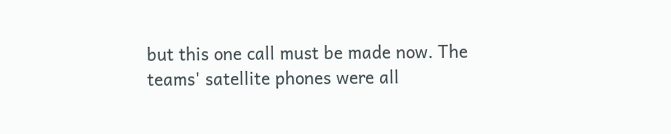but this one call must be made now. The teams' satellite phones were all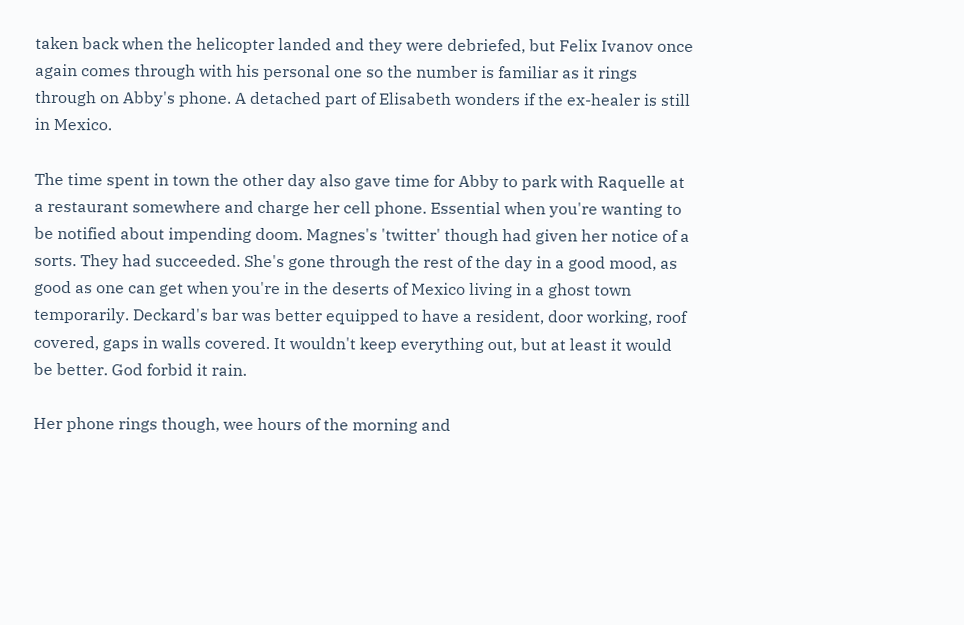taken back when the helicopter landed and they were debriefed, but Felix Ivanov once again comes through with his personal one so the number is familiar as it rings through on Abby's phone. A detached part of Elisabeth wonders if the ex-healer is still in Mexico.

The time spent in town the other day also gave time for Abby to park with Raquelle at a restaurant somewhere and charge her cell phone. Essential when you're wanting to be notified about impending doom. Magnes's 'twitter' though had given her notice of a sorts. They had succeeded. She's gone through the rest of the day in a good mood, as good as one can get when you're in the deserts of Mexico living in a ghost town temporarily. Deckard's bar was better equipped to have a resident, door working, roof covered, gaps in walls covered. It wouldn't keep everything out, but at least it would be better. God forbid it rain.

Her phone rings though, wee hours of the morning and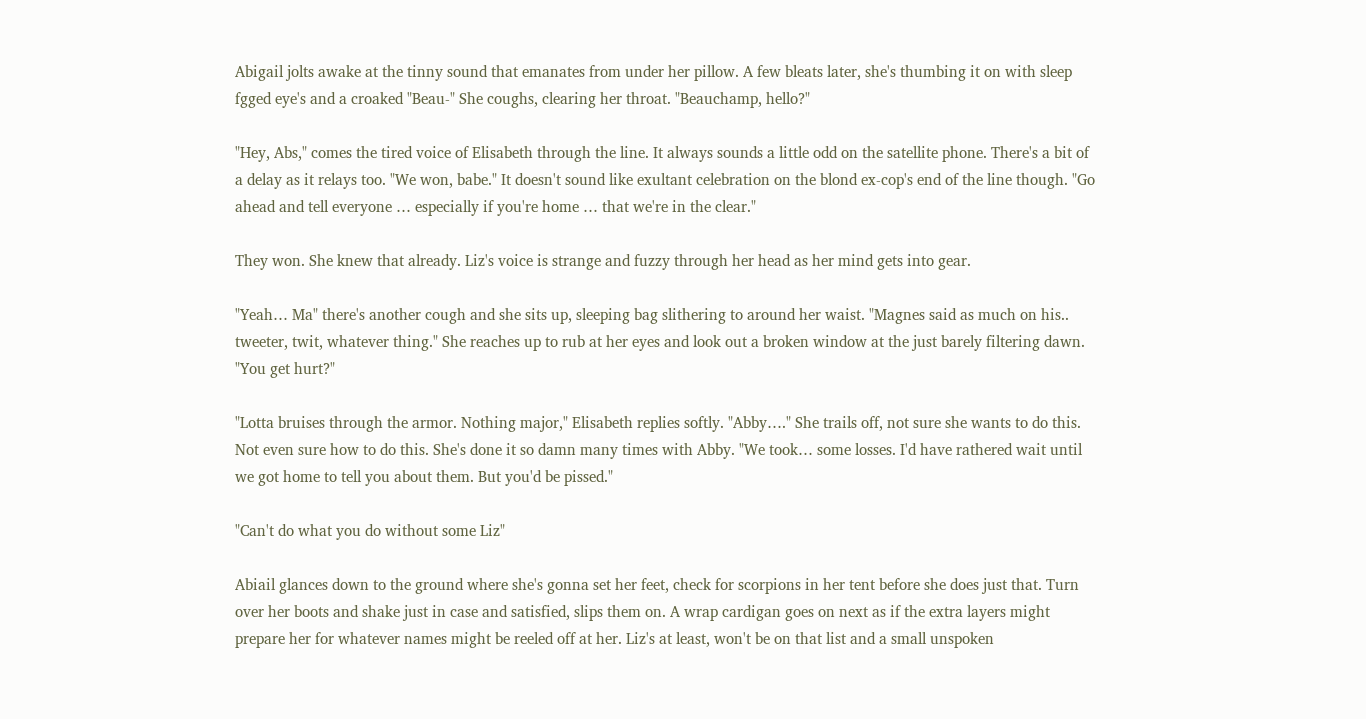Abigail jolts awake at the tinny sound that emanates from under her pillow. A few bleats later, she's thumbing it on with sleep fgged eye's and a croaked "Beau-" She coughs, clearing her throat. "Beauchamp, hello?"

"Hey, Abs," comes the tired voice of Elisabeth through the line. It always sounds a little odd on the satellite phone. There's a bit of a delay as it relays too. "We won, babe." It doesn't sound like exultant celebration on the blond ex-cop's end of the line though. "Go ahead and tell everyone … especially if you're home … that we're in the clear."

They won. She knew that already. Liz's voice is strange and fuzzy through her head as her mind gets into gear.

"Yeah… Ma" there's another cough and she sits up, sleeping bag slithering to around her waist. "Magnes said as much on his.. tweeter, twit, whatever thing." She reaches up to rub at her eyes and look out a broken window at the just barely filtering dawn. "You get hurt?"

"Lotta bruises through the armor. Nothing major," Elisabeth replies softly. "Abby…." She trails off, not sure she wants to do this. Not even sure how to do this. She's done it so damn many times with Abby. "We took… some losses. I'd have rathered wait until we got home to tell you about them. But you'd be pissed."

"Can't do what you do without some Liz"

Abiail glances down to the ground where she's gonna set her feet, check for scorpions in her tent before she does just that. Turn over her boots and shake just in case and satisfied, slips them on. A wrap cardigan goes on next as if the extra layers might prepare her for whatever names might be reeled off at her. Liz's at least, won't be on that list and a small unspoken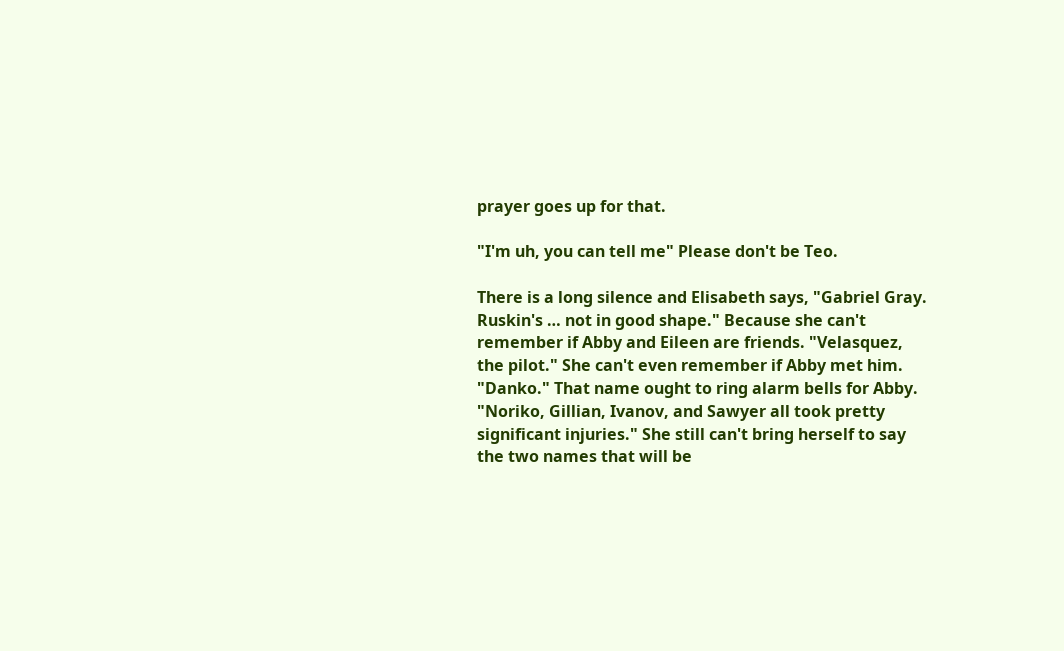prayer goes up for that.

"I'm uh, you can tell me" Please don't be Teo.

There is a long silence and Elisabeth says, "Gabriel Gray. Ruskin's … not in good shape." Because she can't remember if Abby and Eileen are friends. "Velasquez, the pilot." She can't even remember if Abby met him. "Danko." That name ought to ring alarm bells for Abby. "Noriko, Gillian, Ivanov, and Sawyer all took pretty significant injuries." She still can't bring herself to say the two names that will be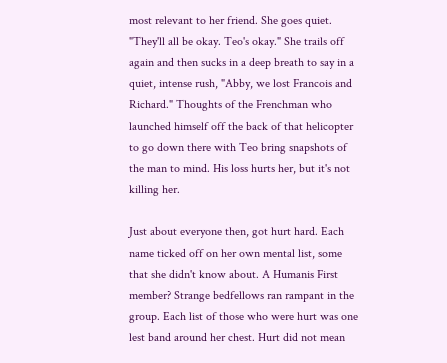most relevant to her friend. She goes quiet. "They'll all be okay. Teo's okay." She trails off again and then sucks in a deep breath to say in a quiet, intense rush, "Abby, we lost Francois and Richard." Thoughts of the Frenchman who launched himself off the back of that helicopter to go down there with Teo bring snapshots of the man to mind. His loss hurts her, but it's not killing her.

Just about everyone then, got hurt hard. Each name ticked off on her own mental list, some that she didn't know about. A Humanis First member? Strange bedfellows ran rampant in the group. Each list of those who were hurt was one lest band around her chest. Hurt did not mean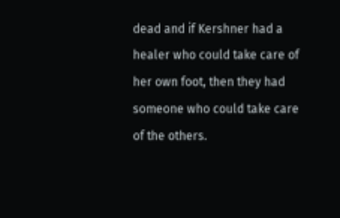dead and if Kershner had a healer who could take care of her own foot, then they had someone who could take care of the others.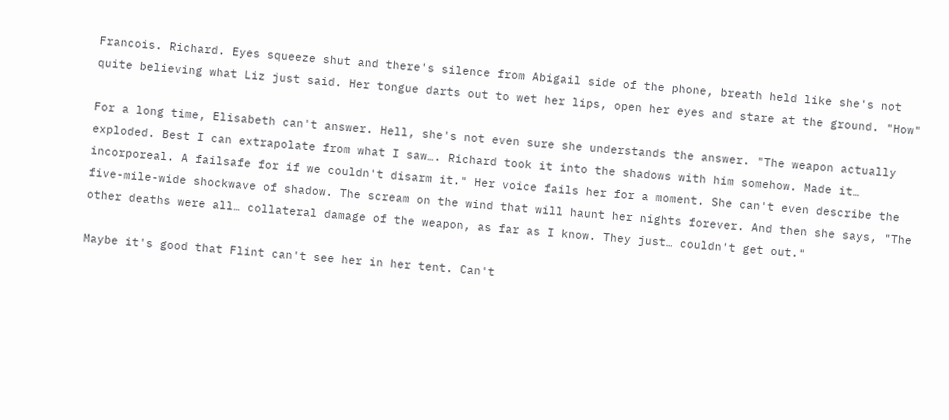Francois. Richard. Eyes squeeze shut and there's silence from Abigail side of the phone, breath held like she's not quite believing what Liz just said. Her tongue darts out to wet her lips, open her eyes and stare at the ground. "How"

For a long time, Elisabeth can't answer. Hell, she's not even sure she understands the answer. "The weapon actually exploded. Best I can extrapolate from what I saw…. Richard took it into the shadows with him somehow. Made it… incorporeal. A failsafe for if we couldn't disarm it." Her voice fails her for a moment. She can't even describe the five-mile-wide shockwave of shadow. The scream on the wind that will haunt her nights forever. And then she says, "The other deaths were all… collateral damage of the weapon, as far as I know. They just… couldn't get out."

Maybe it's good that Flint can't see her in her tent. Can't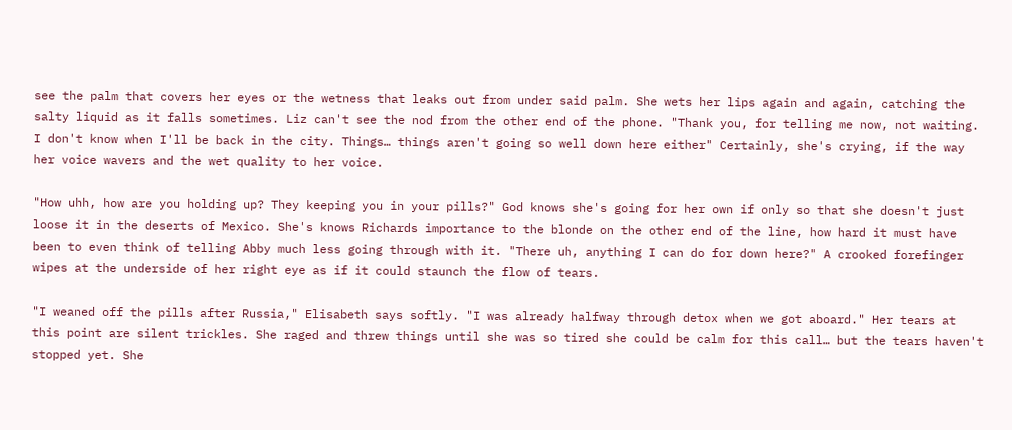see the palm that covers her eyes or the wetness that leaks out from under said palm. She wets her lips again and again, catching the salty liquid as it falls sometimes. Liz can't see the nod from the other end of the phone. "Thank you, for telling me now, not waiting. I don't know when I'll be back in the city. Things… things aren't going so well down here either" Certainly, she's crying, if the way her voice wavers and the wet quality to her voice.

"How uhh, how are you holding up? They keeping you in your pills?" God knows she's going for her own if only so that she doesn't just loose it in the deserts of Mexico. She's knows Richards importance to the blonde on the other end of the line, how hard it must have been to even think of telling Abby much less going through with it. "There uh, anything I can do for down here?" A crooked forefinger wipes at the underside of her right eye as if it could staunch the flow of tears.

"I weaned off the pills after Russia," Elisabeth says softly. "I was already halfway through detox when we got aboard." Her tears at this point are silent trickles. She raged and threw things until she was so tired she could be calm for this call… but the tears haven't stopped yet. She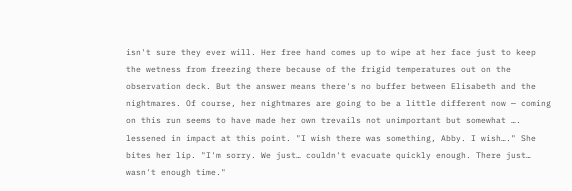isn't sure they ever will. Her free hand comes up to wipe at her face just to keep the wetness from freezing there because of the frigid temperatures out on the observation deck. But the answer means there's no buffer between Elisabeth and the nightmares. Of course, her nightmares are going to be a little different now — coming on this run seems to have made her own trevails not unimportant but somewhat …. lessened in impact at this point. "I wish there was something, Abby. I wish…." She bites her lip. "I'm sorry. We just… couldn't evacuate quickly enough. There just… wasn't enough time."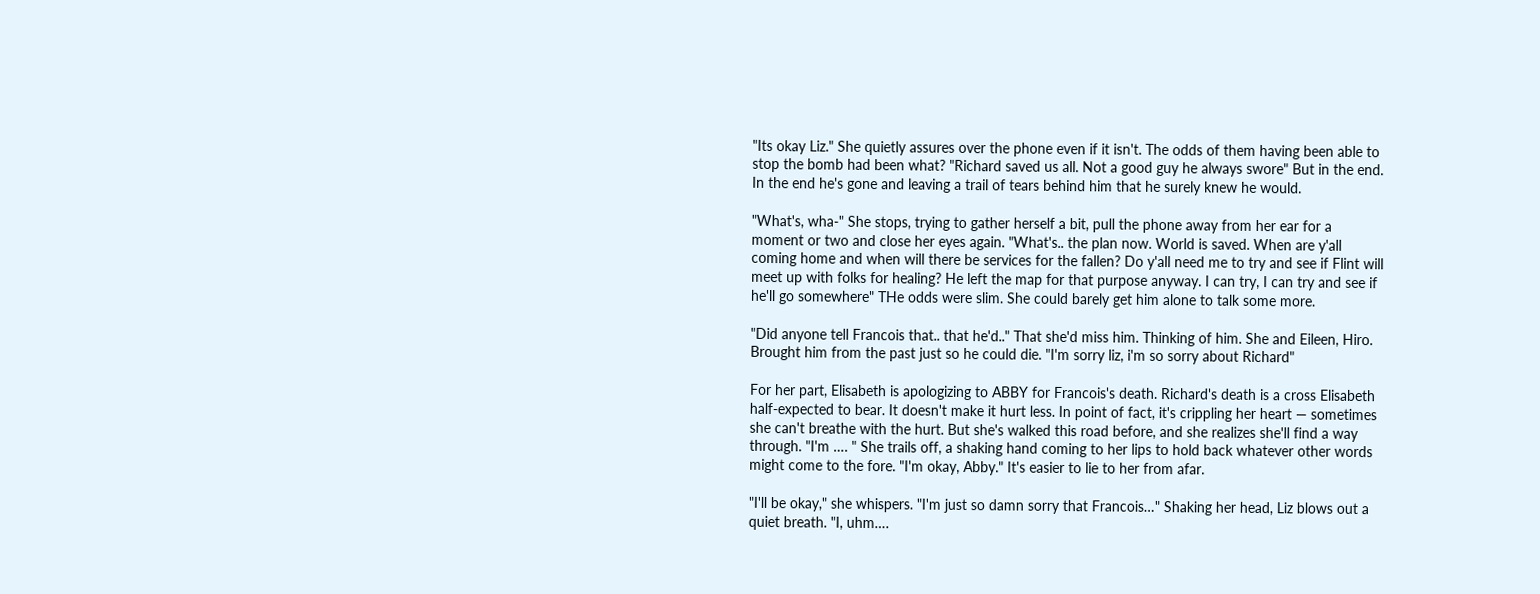"Its okay Liz." She quietly assures over the phone even if it isn't. The odds of them having been able to stop the bomb had been what? "Richard saved us all. Not a good guy he always swore" But in the end. In the end he's gone and leaving a trail of tears behind him that he surely knew he would.

"What's, wha-" She stops, trying to gather herself a bit, pull the phone away from her ear for a moment or two and close her eyes again. "What's.. the plan now. World is saved. When are y'all coming home and when will there be services for the fallen? Do y'all need me to try and see if Flint will meet up with folks for healing? He left the map for that purpose anyway. I can try, I can try and see if he'll go somewhere" THe odds were slim. She could barely get him alone to talk some more.

"Did anyone tell Francois that.. that he'd.." That she'd miss him. Thinking of him. She and Eileen, Hiro. Brought him from the past just so he could die. "I'm sorry liz, i'm so sorry about Richard"

For her part, Elisabeth is apologizing to ABBY for Francois's death. Richard's death is a cross Elisabeth half-expected to bear. It doesn't make it hurt less. In point of fact, it's crippling her heart — sometimes she can't breathe with the hurt. But she's walked this road before, and she realizes she'll find a way through. "I'm …. " She trails off, a shaking hand coming to her lips to hold back whatever other words might come to the fore. "I'm okay, Abby." It's easier to lie to her from afar.

"I'll be okay," she whispers. "I'm just so damn sorry that Francois…" Shaking her head, Liz blows out a quiet breath. "I, uhm….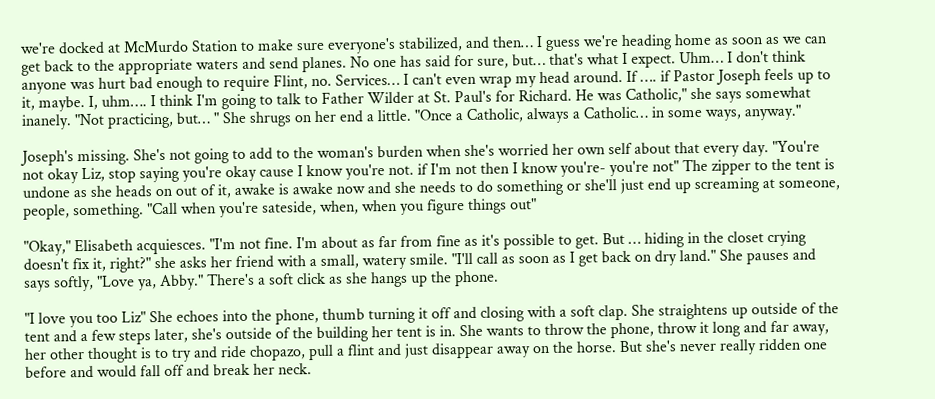we're docked at McMurdo Station to make sure everyone's stabilized, and then… I guess we're heading home as soon as we can get back to the appropriate waters and send planes. No one has said for sure, but… that's what I expect. Uhm… I don't think anyone was hurt bad enough to require Flint, no. Services… I can't even wrap my head around. If …. if Pastor Joseph feels up to it, maybe. I, uhm…. I think I'm going to talk to Father Wilder at St. Paul's for Richard. He was Catholic," she says somewhat inanely. "Not practicing, but… " She shrugs on her end a little. "Once a Catholic, always a Catholic… in some ways, anyway."

Joseph's missing. She's not going to add to the woman's burden when she's worried her own self about that every day. "You're not okay Liz, stop saying you're okay cause I know you're not. if I'm not then I know you're- you're not" The zipper to the tent is undone as she heads on out of it, awake is awake now and she needs to do something or she'll just end up screaming at someone, people, something. "Call when you're sateside, when, when you figure things out"

"Okay," Elisabeth acquiesces. "I'm not fine. I'm about as far from fine as it's possible to get. But … hiding in the closet crying doesn't fix it, right?" she asks her friend with a small, watery smile. "I'll call as soon as I get back on dry land." She pauses and says softly, "Love ya, Abby." There's a soft click as she hangs up the phone.

"I love you too Liz" She echoes into the phone, thumb turning it off and closing with a soft clap. She straightens up outside of the tent and a few steps later, she's outside of the building her tent is in. She wants to throw the phone, throw it long and far away, her other thought is to try and ride chopazo, pull a flint and just disappear away on the horse. But she's never really ridden one before and would fall off and break her neck.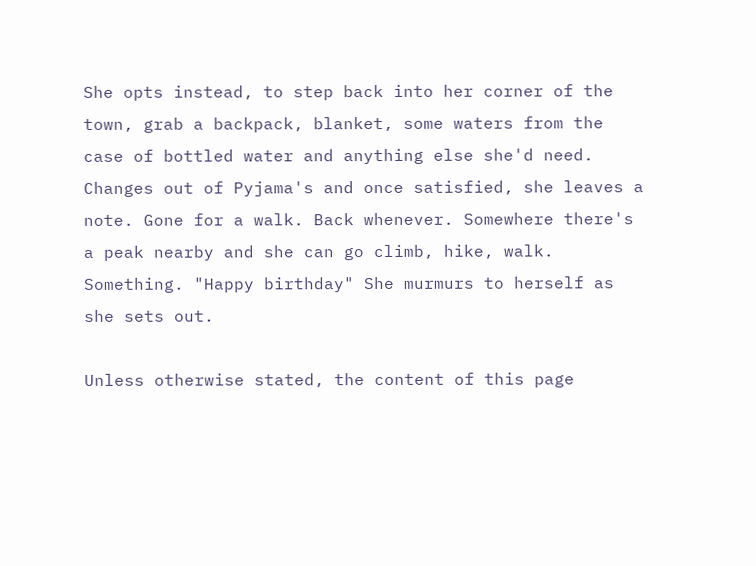She opts instead, to step back into her corner of the town, grab a backpack, blanket, some waters from the case of bottled water and anything else she'd need. Changes out of Pyjama's and once satisfied, she leaves a note. Gone for a walk. Back whenever. Somewhere there's a peak nearby and she can go climb, hike, walk. Something. "Happy birthday" She murmurs to herself as she sets out.

Unless otherwise stated, the content of this page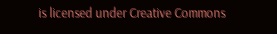is licensed under Creative Commons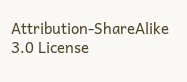Attribution-ShareAlike 3.0 License